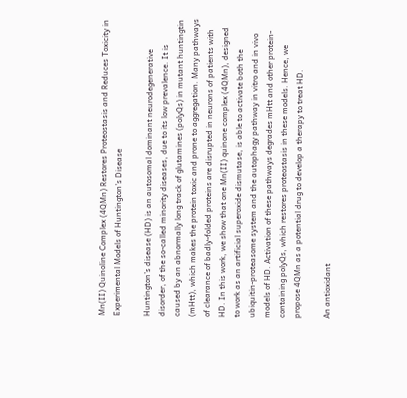Mn(II) Quinoline Complex (4QMn) Restores Proteostasis and Reduces Toxicity in Experimental Models of Huntington’s Disease

Huntington’s disease (HD) is an autosomal dominant neurodegenerative disorder, of the so-called minority diseases, due to its low prevalence. It is caused by an abnormally long track of glutamines (polyQs) in mutant huntingtin (mHtt), which makes the protein toxic and prone to aggregation. Many pathways of clearance of badly-folded proteins are disrupted in neurons of patients with HD. In this work, we show that one Mn(II) quinone complex (4QMn), designed to work as an artificial superoxide dismutase, is able to activate both the ubiquitin-proteasome system and the autophagy pathway in vitro and in vivo models of HD. Activation of these pathways degrades mHtt and other protein-containing polyQs, which restores proteostasis in these models. Hence, we propose 4QMn as a potential drug to develop a therapy to treat HD.

An antioxidant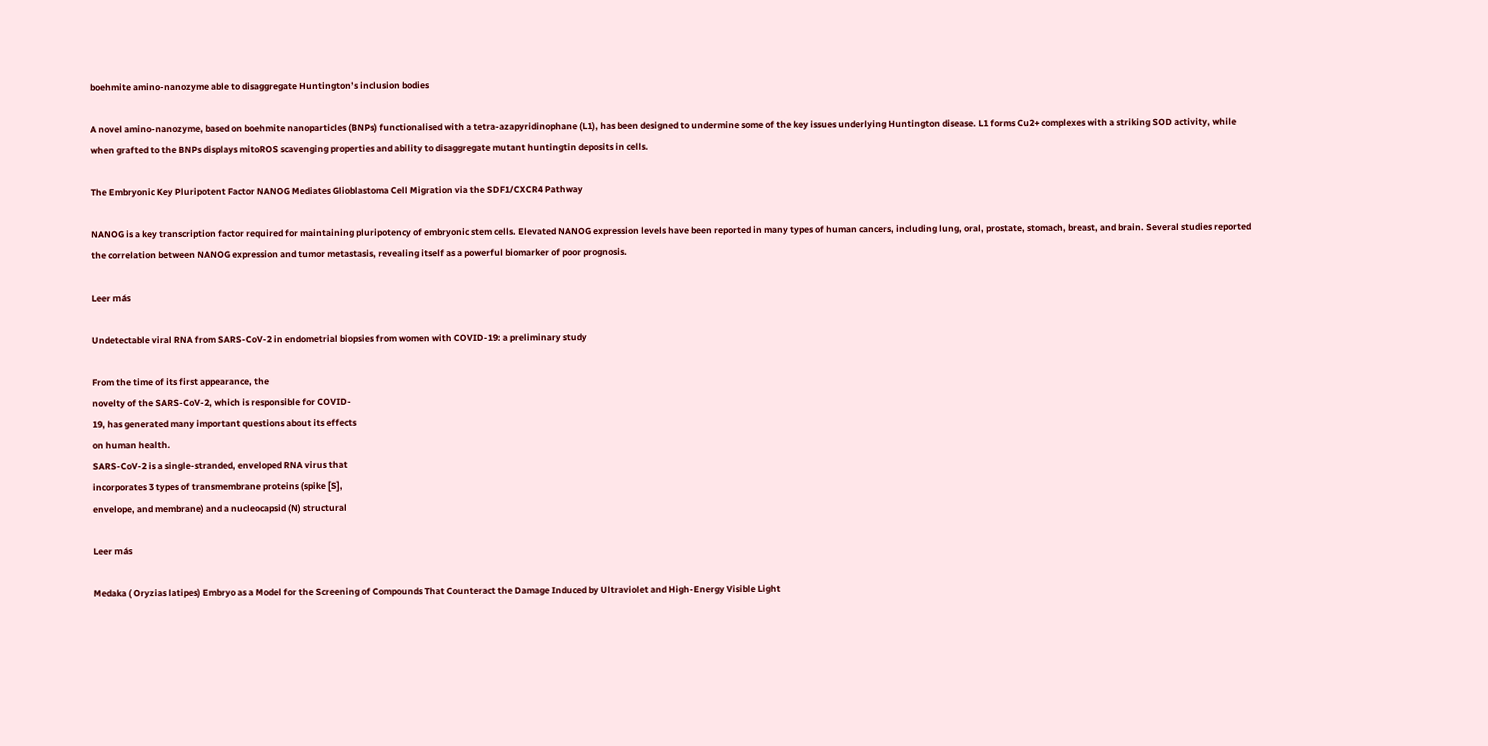boehmite amino-nanozyme able to disaggregate Huntington’s inclusion bodies

A novel amino-nanozyme, based on boehmite nanoparticles (BNPs) functionalised with a tetra-azapyridinophane (L1), has been designed to undermine some of the key issues underlying Huntington disease. L1 forms Cu2+ complexes with a striking SOD activity, while when grafted to the BNPs displays mitoROS scavenging properties and ability to disaggregate mutant huntingtin deposits in cells.

The Embryonic Key Pluripotent Factor NANOG Mediates Glioblastoma Cell Migration via the SDF1/CXCR4 Pathway

NANOG is a key transcription factor required for maintaining pluripotency of embryonic stem cells. Elevated NANOG expression levels have been reported in many types of human cancers, including lung, oral, prostate, stomach, breast, and brain. Several studies reported the correlation between NANOG expression and tumor metastasis, revealing itself as a powerful biomarker of poor prognosis.

Leer más

Undetectable viral RNA from SARS-CoV-2 in endometrial biopsies from women with COVID-19: a preliminary study

From the time of its first appearance, the
novelty of the SARS-CoV-2, which is responsible for COVID-
19, has generated many important questions about its effects
on human health.
SARS-CoV-2 is a single-stranded, enveloped RNA virus that
incorporates 3 types of transmembrane proteins (spike [S],
envelope, and membrane) and a nucleocapsid (N) structural

Leer más

Medaka ( Oryzias latipes) Embryo as a Model for the Screening of Compounds That Counteract the Damage Induced by Ultraviolet and High-Energy Visible Light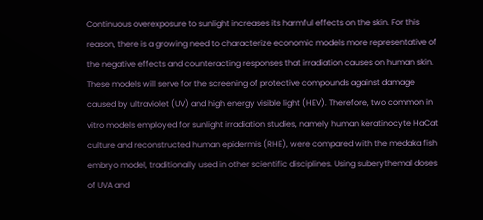Continuous overexposure to sunlight increases its harmful effects on the skin. For this reason, there is a growing need to characterize economic models more representative of the negative effects and counteracting responses that irradiation causes on human skin. These models will serve for the screening of protective compounds against damage caused by ultraviolet (UV) and high energy visible light (HEV). Therefore, two common in vitro models employed for sunlight irradiation studies, namely human keratinocyte HaCat culture and reconstructed human epidermis (RHE), were compared with the medaka fish embryo model, traditionally used in other scientific disciplines. Using suberythemal doses of UVA and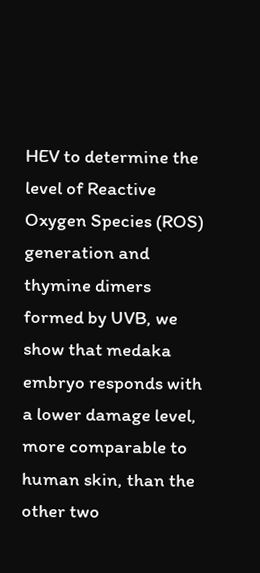HEV to determine the level of Reactive Oxygen Species (ROS) generation and thymine dimers formed by UVB, we show that medaka embryo responds with a lower damage level, more comparable to human skin, than the other two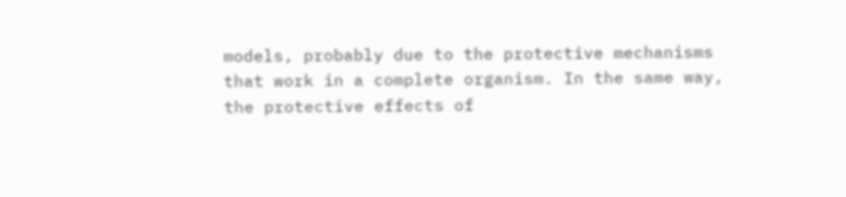models, probably due to the protective mechanisms that work in a complete organism. In the same way, the protective effects of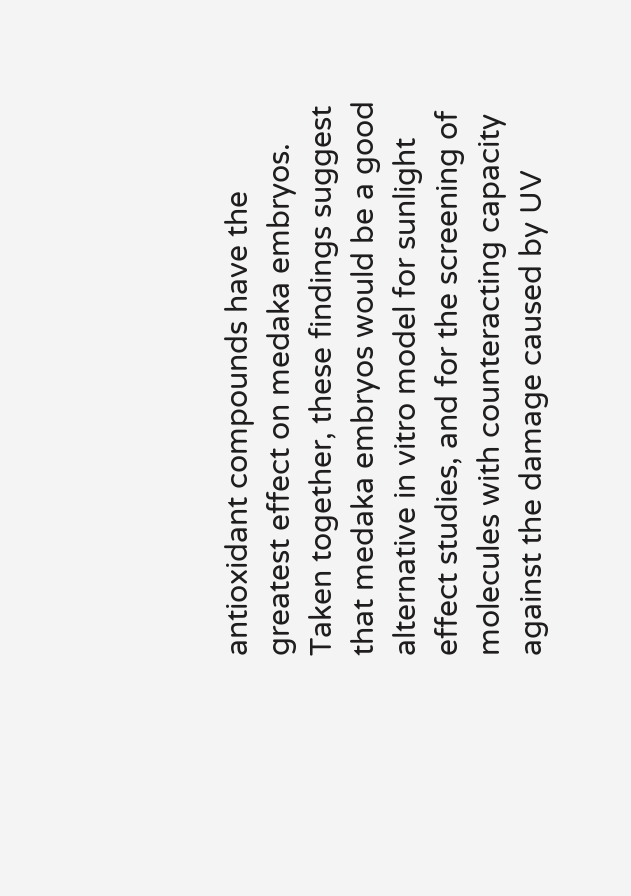antioxidant compounds have the greatest effect on medaka embryos. Taken together, these findings suggest that medaka embryos would be a good alternative in vitro model for sunlight effect studies, and for the screening of molecules with counteracting capacity against the damage caused by UV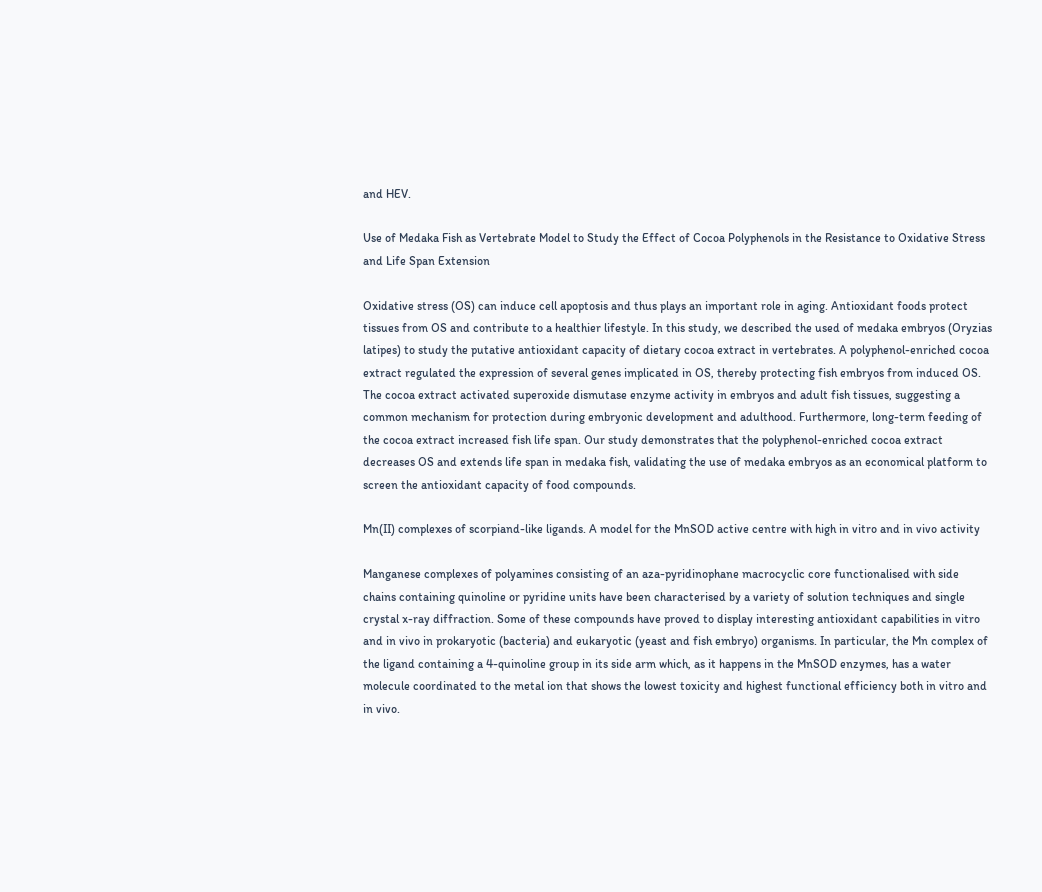and HEV.

Use of Medaka Fish as Vertebrate Model to Study the Effect of Cocoa Polyphenols in the Resistance to Oxidative Stress and Life Span Extension

Oxidative stress (OS) can induce cell apoptosis and thus plays an important role in aging. Antioxidant foods protect tissues from OS and contribute to a healthier lifestyle. In this study, we described the used of medaka embryos (Oryzias latipes) to study the putative antioxidant capacity of dietary cocoa extract in vertebrates. A polyphenol-enriched cocoa extract regulated the expression of several genes implicated in OS, thereby protecting fish embryos from induced OS. The cocoa extract activated superoxide dismutase enzyme activity in embryos and adult fish tissues, suggesting a common mechanism for protection during embryonic development and adulthood. Furthermore, long-term feeding of the cocoa extract increased fish life span. Our study demonstrates that the polyphenol-enriched cocoa extract decreases OS and extends life span in medaka fish, validating the use of medaka embryos as an economical platform to screen the antioxidant capacity of food compounds.

Mn(II) complexes of scorpiand-like ligands. A model for the MnSOD active centre with high in vitro and in vivo activity

Manganese complexes of polyamines consisting of an aza-pyridinophane macrocyclic core functionalised with side chains containing quinoline or pyridine units have been characterised by a variety of solution techniques and single crystal x-ray diffraction. Some of these compounds have proved to display interesting antioxidant capabilities in vitro and in vivo in prokaryotic (bacteria) and eukaryotic (yeast and fish embryo) organisms. In particular, the Mn complex of the ligand containing a 4-quinoline group in its side arm which, as it happens in the MnSOD enzymes, has a water molecule coordinated to the metal ion that shows the lowest toxicity and highest functional efficiency both in vitro and in vivo.